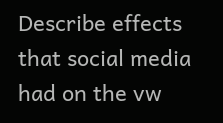Describe effects that social media had on the vw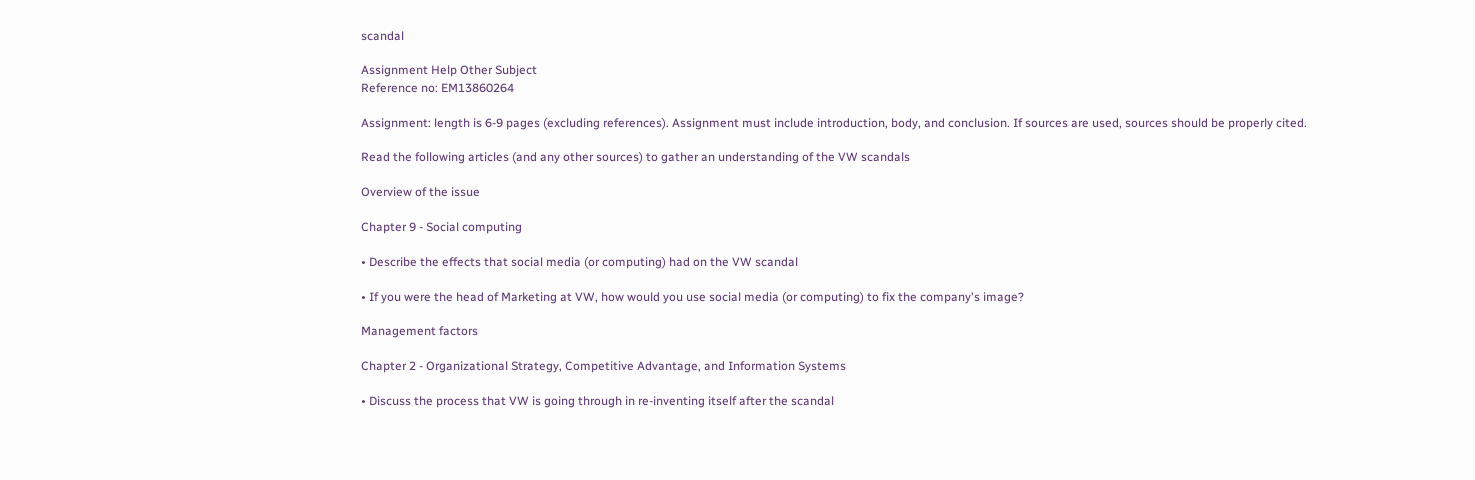scandal

Assignment Help Other Subject
Reference no: EM13860264

Assignment: length is 6-9 pages (excluding references). Assignment must include introduction, body, and conclusion. If sources are used, sources should be properly cited.

Read the following articles (and any other sources) to gather an understanding of the VW scandals

Overview of the issue

Chapter 9 - Social computing

• Describe the effects that social media (or computing) had on the VW scandal

• If you were the head of Marketing at VW, how would you use social media (or computing) to fix the company's image?

Management factors

Chapter 2 - Organizational Strategy, Competitive Advantage, and Information Systems

• Discuss the process that VW is going through in re-inventing itself after the scandal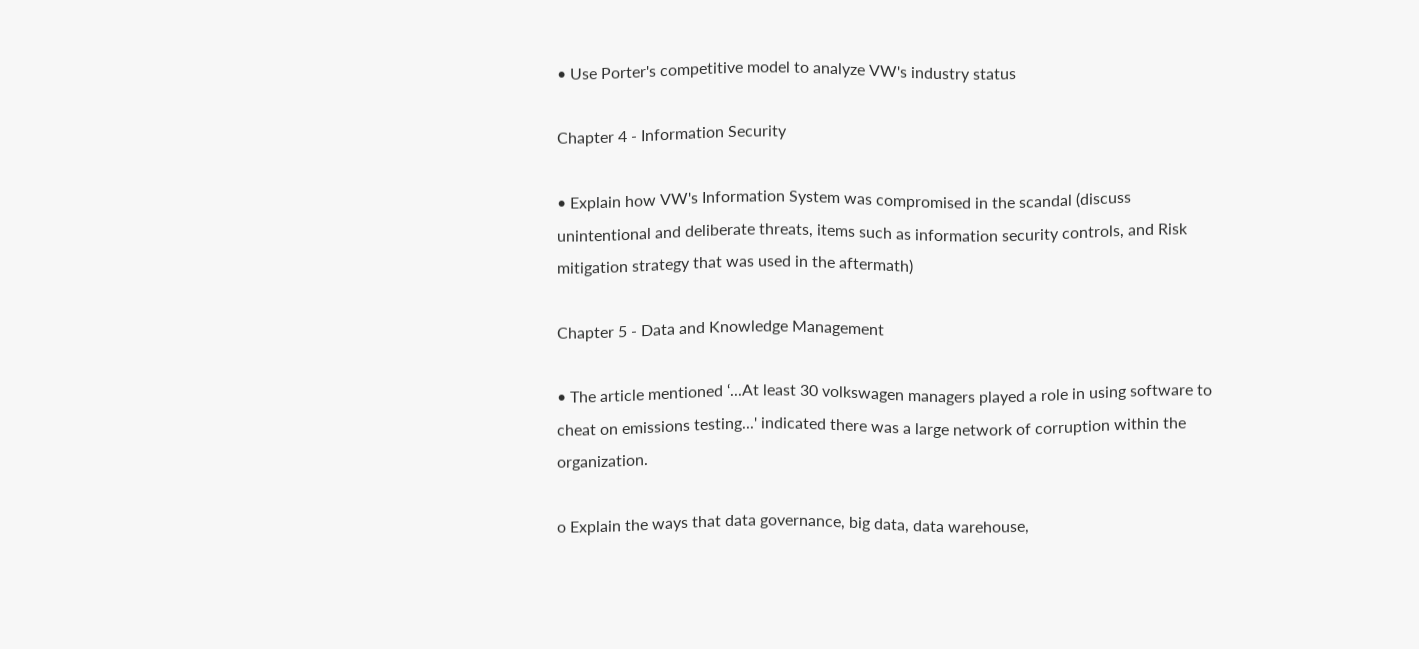• Use Porter's competitive model to analyze VW's industry status

Chapter 4 - Information Security

• Explain how VW's Information System was compromised in the scandal (discuss unintentional and deliberate threats, items such as information security controls, and Risk mitigation strategy that was used in the aftermath)

Chapter 5 - Data and Knowledge Management

• The article mentioned ‘...At least 30 volkswagen managers played a role in using software to cheat on emissions testing...' indicated there was a large network of corruption within the organization.

o Explain the ways that data governance, big data, data warehouse,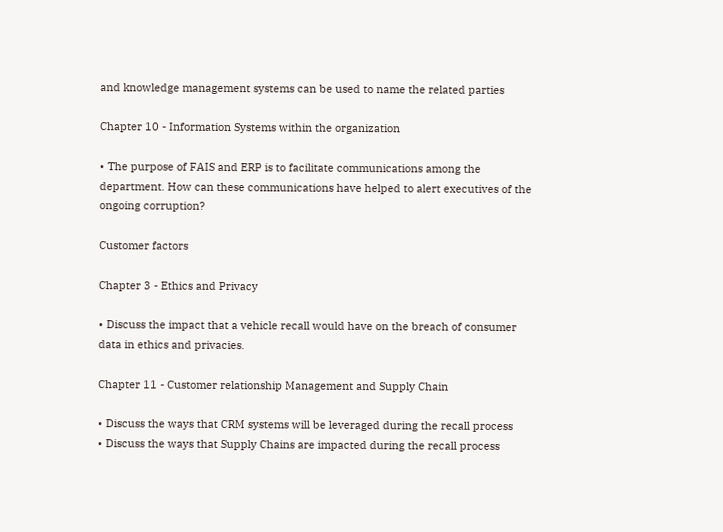and knowledge management systems can be used to name the related parties

Chapter 10 - Information Systems within the organization

• The purpose of FAIS and ERP is to facilitate communications among the department. How can these communications have helped to alert executives of the ongoing corruption?

Customer factors

Chapter 3 - Ethics and Privacy

• Discuss the impact that a vehicle recall would have on the breach of consumer data in ethics and privacies.

Chapter 11 - Customer relationship Management and Supply Chain

• Discuss the ways that CRM systems will be leveraged during the recall process
• Discuss the ways that Supply Chains are impacted during the recall process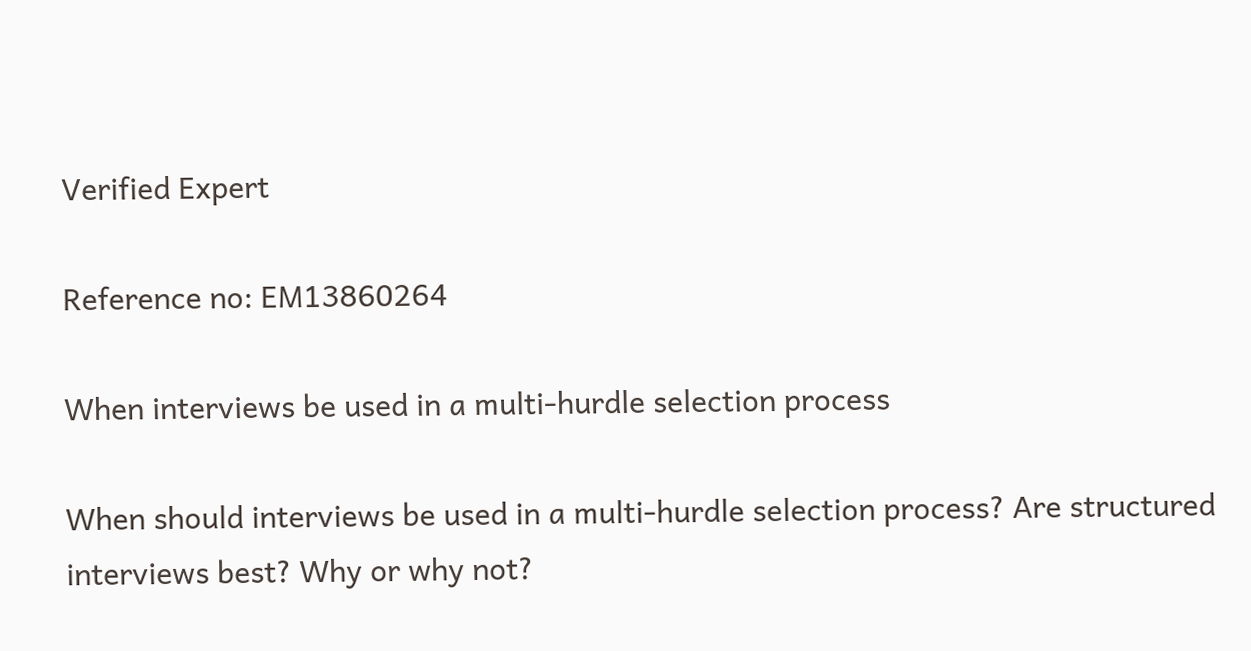Verified Expert

Reference no: EM13860264

When interviews be used in a multi-hurdle selection process

When should interviews be used in a multi-hurdle selection process? Are structured interviews best? Why or why not?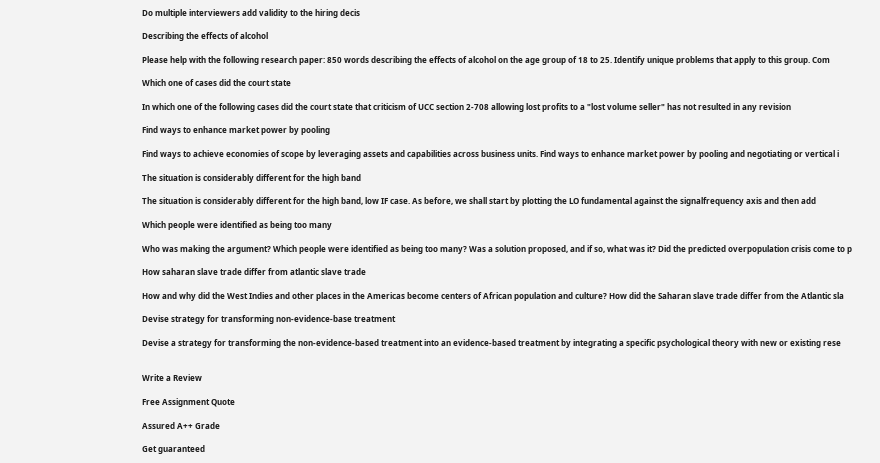Do multiple interviewers add validity to the hiring decis

Describing the effects of alcohol

Please help with the following research paper: 850 words describing the effects of alcohol on the age group of 18 to 25. Identify unique problems that apply to this group. Com

Which one of cases did the court state

In which one of the following cases did the court state that criticism of UCC section 2-708 allowing lost profits to a "lost volume seller" has not resulted in any revision

Find ways to enhance market power by pooling

Find ways to achieve economies of scope by leveraging assets and capabilities across business units. Find ways to enhance market power by pooling and negotiating or vertical i

The situation is considerably different for the high band

The situation is considerably different for the high band, low IF case. As before, we shall start by plotting the LO fundamental against the signalfrequency axis and then add

Which people were identified as being too many

Who was making the argument? Which people were identified as being too many? Was a solution proposed, and if so, what was it? Did the predicted overpopulation crisis come to p

How saharan slave trade differ from atlantic slave trade

How and why did the West Indies and other places in the Americas become centers of African population and culture? How did the Saharan slave trade differ from the Atlantic sla

Devise strategy for transforming non-evidence-base treatment

Devise a strategy for transforming the non-evidence-based treatment into an evidence-based treatment by integrating a specific psychological theory with new or existing rese


Write a Review

Free Assignment Quote

Assured A++ Grade

Get guaranteed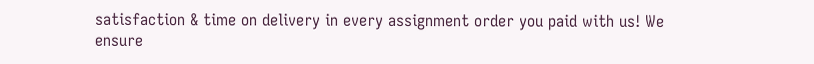satisfaction & time on delivery in every assignment order you paid with us! We ensure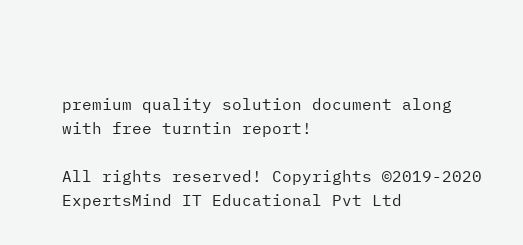premium quality solution document along with free turntin report!

All rights reserved! Copyrights ©2019-2020 ExpertsMind IT Educational Pvt Ltd